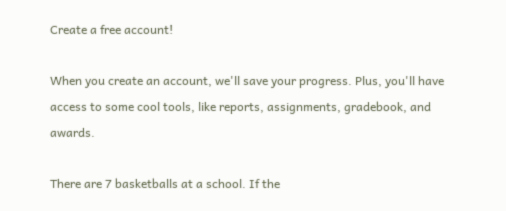Create a free account!

When you create an account, we'll save your progress. Plus, you'll have access to some cool tools, like reports, assignments, gradebook, and awards.

There are 7 basketballs at a school. If the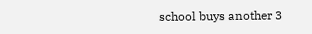school buys another 3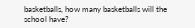basketballs, how many basketballs will the school have?